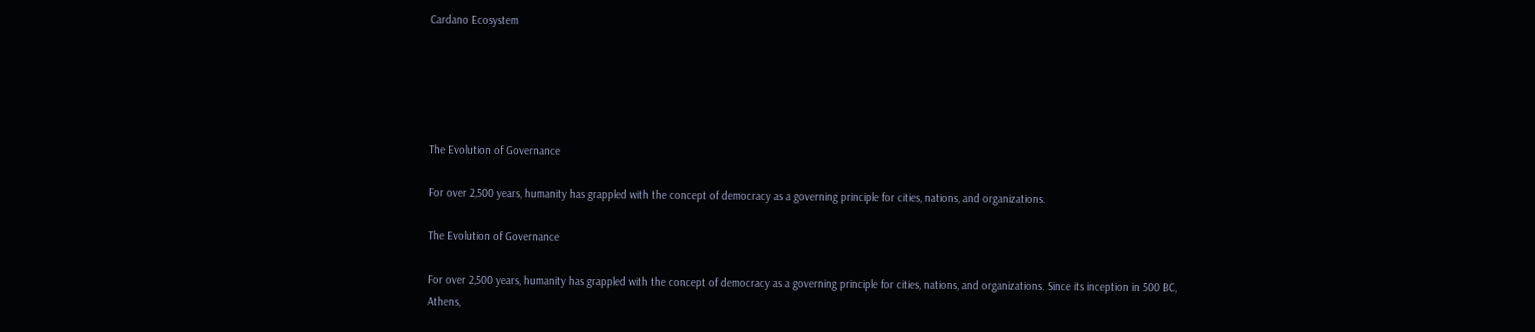Cardano Ecosystem





The Evolution of Governance

For over 2,500 years, humanity has grappled with the concept of democracy as a governing principle for cities, nations, and organizations.

The Evolution of Governance

For over 2,500 years, humanity has grappled with the concept of democracy as a governing principle for cities, nations, and organizations. Since its inception in 500 BC, Athens,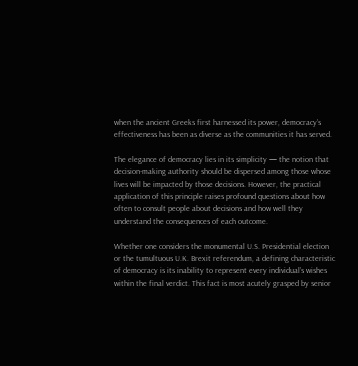when the ancient Greeks first harnessed its power, democracy’s effectiveness has been as diverse as the communities it has served.

The elegance of democracy lies in its simplicity — the notion that decision-making authority should be dispersed among those whose lives will be impacted by those decisions. However, the practical application of this principle raises profound questions about how often to consult people about decisions and how well they understand the consequences of each outcome.

Whether one considers the monumental U.S. Presidential election or the tumultuous U.K. Brexit referendum, a defining characteristic of democracy is its inability to represent every individual’s wishes within the final verdict. This fact is most acutely grasped by senior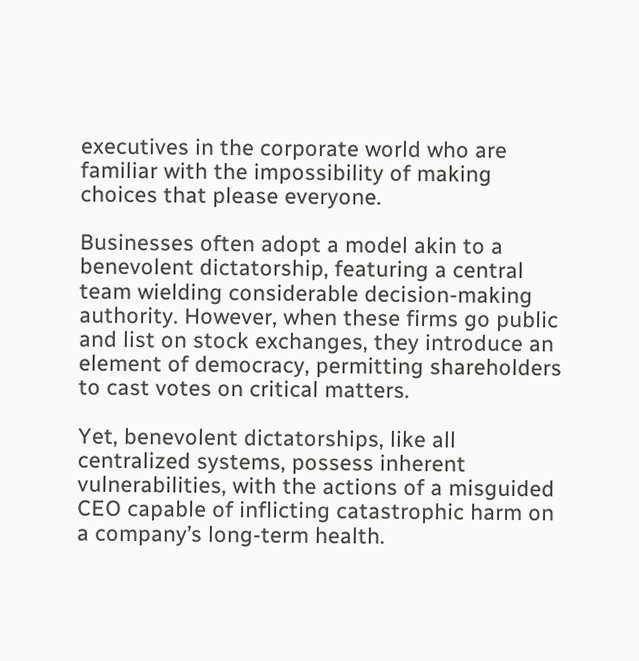executives in the corporate world who are familiar with the impossibility of making choices that please everyone.

Businesses often adopt a model akin to a benevolent dictatorship, featuring a central team wielding considerable decision-making authority. However, when these firms go public and list on stock exchanges, they introduce an element of democracy, permitting shareholders to cast votes on critical matters.

Yet, benevolent dictatorships, like all centralized systems, possess inherent vulnerabilities, with the actions of a misguided CEO capable of inflicting catastrophic harm on a company’s long-term health.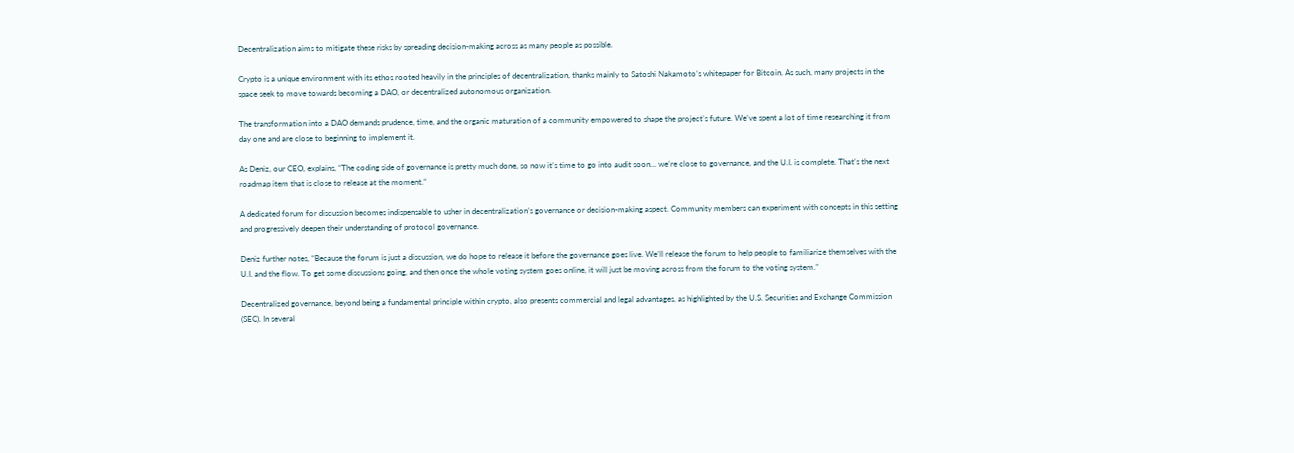Decentralization aims to mitigate these risks by spreading decision-making across as many people as possible.

Crypto is a unique environment with its ethos rooted heavily in the principles of decentralization, thanks mainly to Satoshi Nakamoto’s whitepaper for Bitcoin. As such, many projects in the space seek to move towards becoming a DAO, or decentralized autonomous organization.

The transformation into a DAO demands prudence, time, and the organic maturation of a community empowered to shape the project’s future. We’ve spent a lot of time researching it from day one and are close to beginning to implement it.

As Deniz, our CEO, explains, “The coding side of governance is pretty much done, so now it’s time to go into audit soon… we’re close to governance, and the U.I. is complete. That’s the next roadmap item that is close to release at the moment.”

A dedicated forum for discussion becomes indispensable to usher in decentralization’s governance or decision-making aspect. Community members can experiment with concepts in this setting and progressively deepen their understanding of protocol governance.

Deniz further notes, “Because the forum is just a discussion, we do hope to release it before the governance goes live. We’ll release the forum to help people to familiarize themselves with the U.I. and the flow. To get some discussions going, and then once the whole voting system goes online, it will just be moving across from the forum to the voting system.”

Decentralized governance, beyond being a fundamental principle within crypto, also presents commercial and legal advantages, as highlighted by the U.S. Securities and Exchange Commission (SEC). In several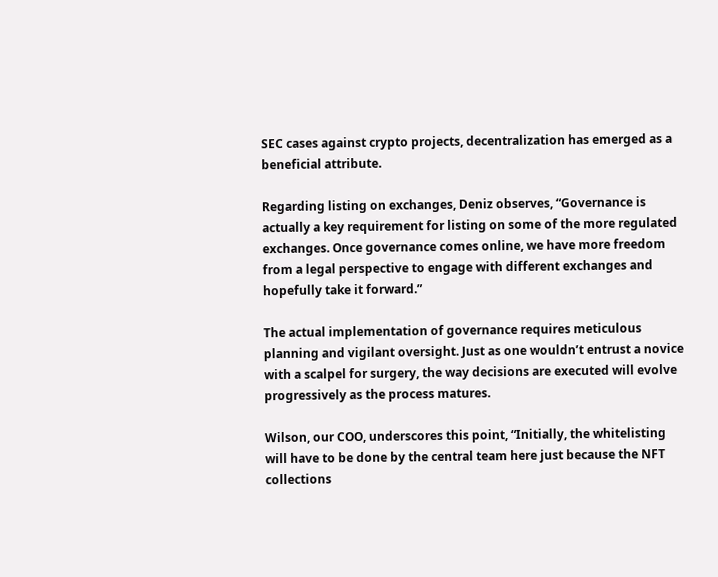SEC cases against crypto projects, decentralization has emerged as a beneficial attribute.

Regarding listing on exchanges, Deniz observes, “Governance is actually a key requirement for listing on some of the more regulated exchanges. Once governance comes online, we have more freedom from a legal perspective to engage with different exchanges and hopefully take it forward.”

The actual implementation of governance requires meticulous planning and vigilant oversight. Just as one wouldn’t entrust a novice with a scalpel for surgery, the way decisions are executed will evolve progressively as the process matures.

Wilson, our COO, underscores this point, “Initially, the whitelisting will have to be done by the central team here just because the NFT collections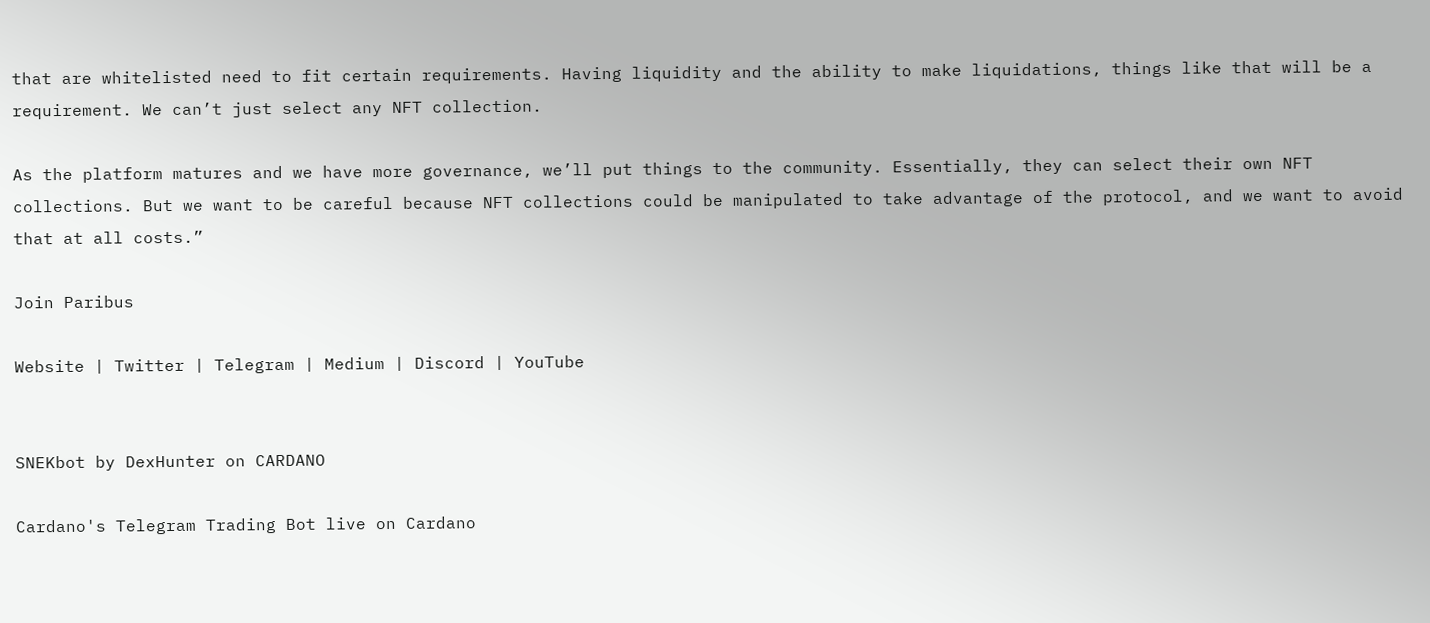that are whitelisted need to fit certain requirements. Having liquidity and the ability to make liquidations, things like that will be a requirement. We can’t just select any NFT collection.

As the platform matures and we have more governance, we’ll put things to the community. Essentially, they can select their own NFT collections. But we want to be careful because NFT collections could be manipulated to take advantage of the protocol, and we want to avoid that at all costs.”

Join Paribus

Website | Twitter | Telegram | Medium | Discord | YouTube


SNEKbot by DexHunter on CARDANO

Cardano's Telegram Trading Bot live on Cardano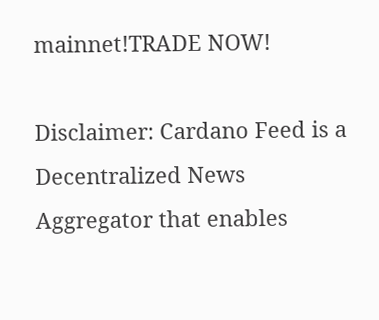mainnet!TRADE NOW!

Disclaimer: Cardano Feed is a Decentralized News Aggregator that enables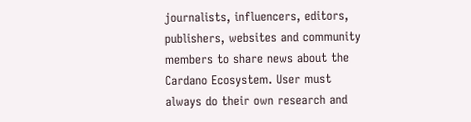journalists, influencers, editors, publishers, websites and community members to share news about the Cardano Ecosystem. User must always do their own research and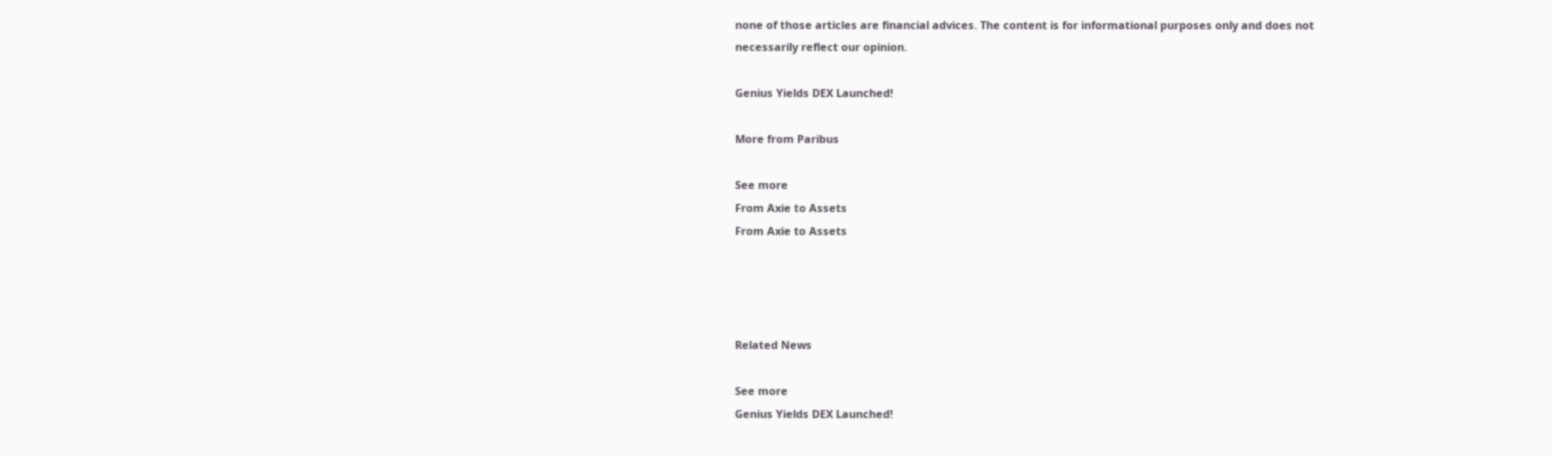none of those articles are financial advices. The content is for informational purposes only and does not necessarily reflect our opinion.

Genius Yields DEX Launched!

More from Paribus

See more
From Axie to Assets
From Axie to Assets




Related News

See more
Genius Yields DEX Launched!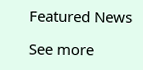Featured News

See more